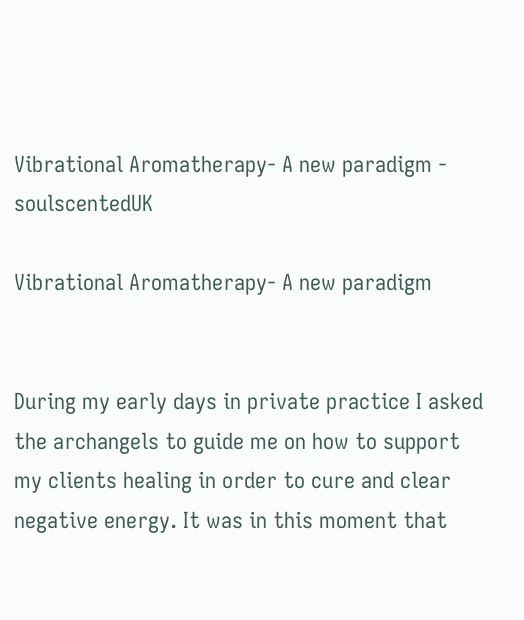Vibrational Aromatherapy- A new paradigm - soulscentedUK

Vibrational Aromatherapy- A new paradigm


During my early days in private practice I asked the archangels to guide me on how to support my clients healing in order to cure and clear negative energy. It was in this moment that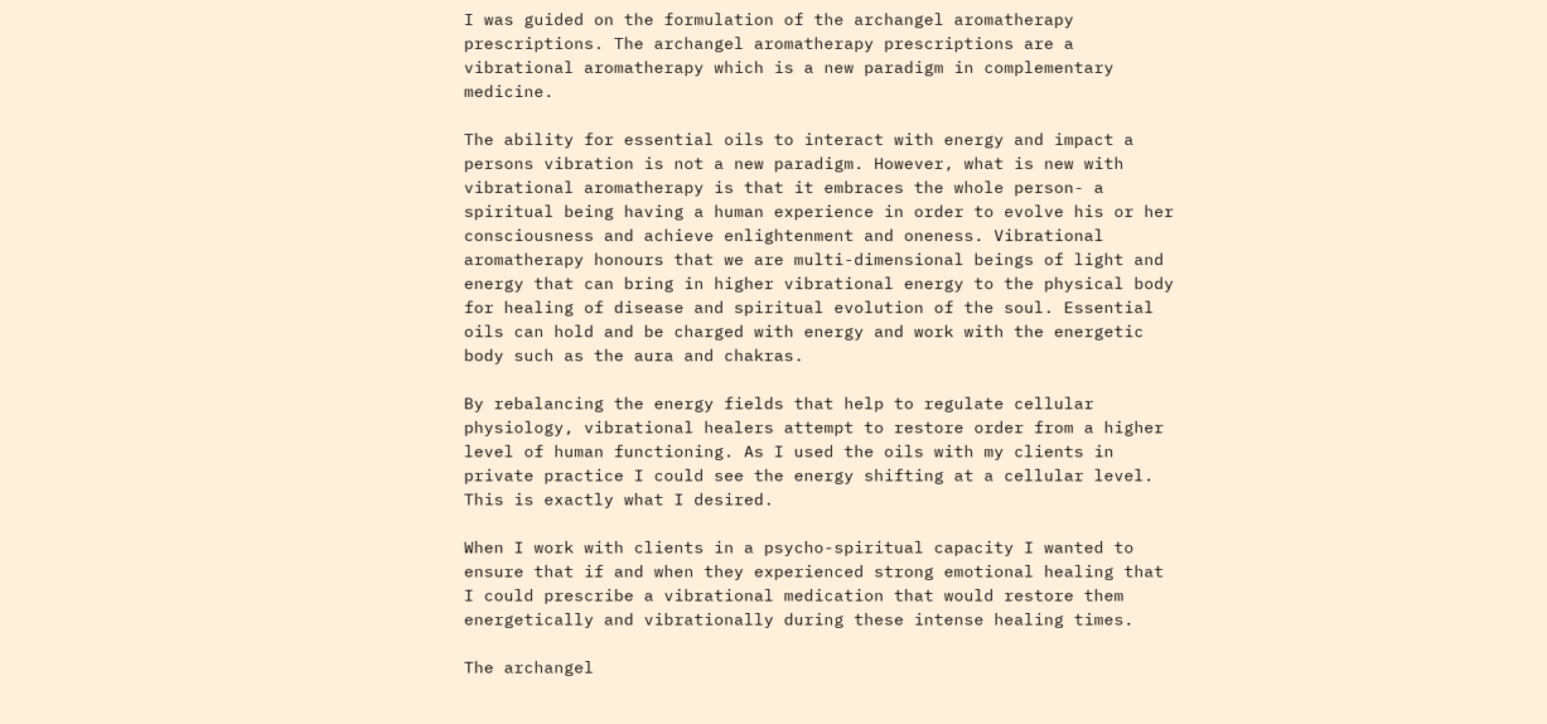I was guided on the formulation of the archangel aromatherapy prescriptions. The archangel aromatherapy prescriptions are a vibrational aromatherapy which is a new paradigm in complementary medicine.

The ability for essential oils to interact with energy and impact a persons vibration is not a new paradigm. However, what is new with vibrational aromatherapy is that it embraces the whole person- a spiritual being having a human experience in order to evolve his or her consciousness and achieve enlightenment and oneness. Vibrational aromatherapy honours that we are multi-dimensional beings of light and energy that can bring in higher vibrational energy to the physical body for healing of disease and spiritual evolution of the soul. Essential oils can hold and be charged with energy and work with the energetic body such as the aura and chakras.

By rebalancing the energy fields that help to regulate cellular physiology, vibrational healers attempt to restore order from a higher level of human functioning. As I used the oils with my clients in private practice I could see the energy shifting at a cellular level. This is exactly what I desired.

When I work with clients in a psycho-spiritual capacity I wanted to ensure that if and when they experienced strong emotional healing that I could prescribe a vibrational medication that would restore them energetically and vibrationally during these intense healing times.

The archangel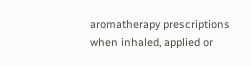aromatherapy prescriptions when inhaled, applied or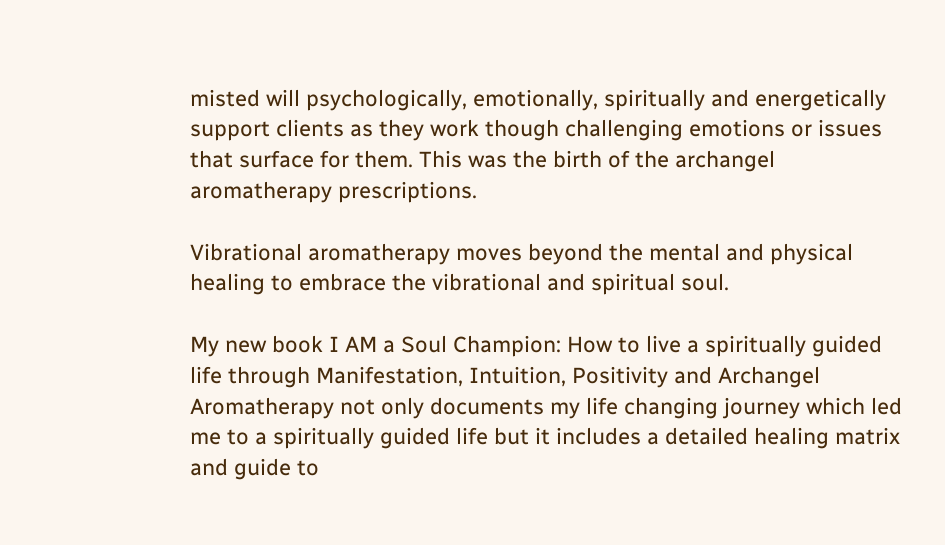misted will psychologically, emotionally, spiritually and energetically support clients as they work though challenging emotions or issues that surface for them. This was the birth of the archangel aromatherapy prescriptions.

Vibrational aromatherapy moves beyond the mental and physical healing to embrace the vibrational and spiritual soul.

My new book I AM a Soul Champion: How to live a spiritually guided life through Manifestation, Intuition, Positivity and Archangel Aromatherapy not only documents my life changing journey which led me to a spiritually guided life but it includes a detailed healing matrix and guide to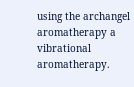using the archangel aromatherapy a vibrational aromatherapy.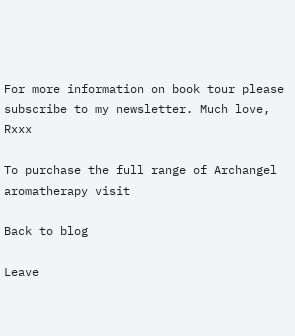For more information on book tour please subscribe to my newsletter. Much love, Rxxx

To purchase the full range of Archangel aromatherapy visit

Back to blog

Leave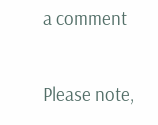a comment

Please note,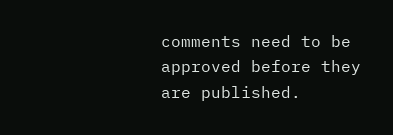comments need to be approved before they are published.